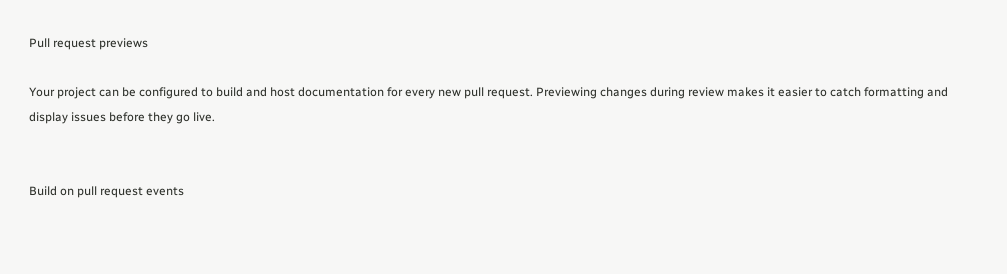Pull request previews

Your project can be configured to build and host documentation for every new pull request. Previewing changes during review makes it easier to catch formatting and display issues before they go live.


Build on pull request events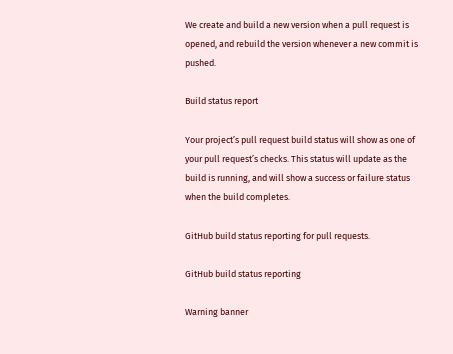We create and build a new version when a pull request is opened, and rebuild the version whenever a new commit is pushed.

Build status report

Your project’s pull request build status will show as one of your pull request’s checks. This status will update as the build is running, and will show a success or failure status when the build completes.

GitHub build status reporting for pull requests.

GitHub build status reporting

Warning banner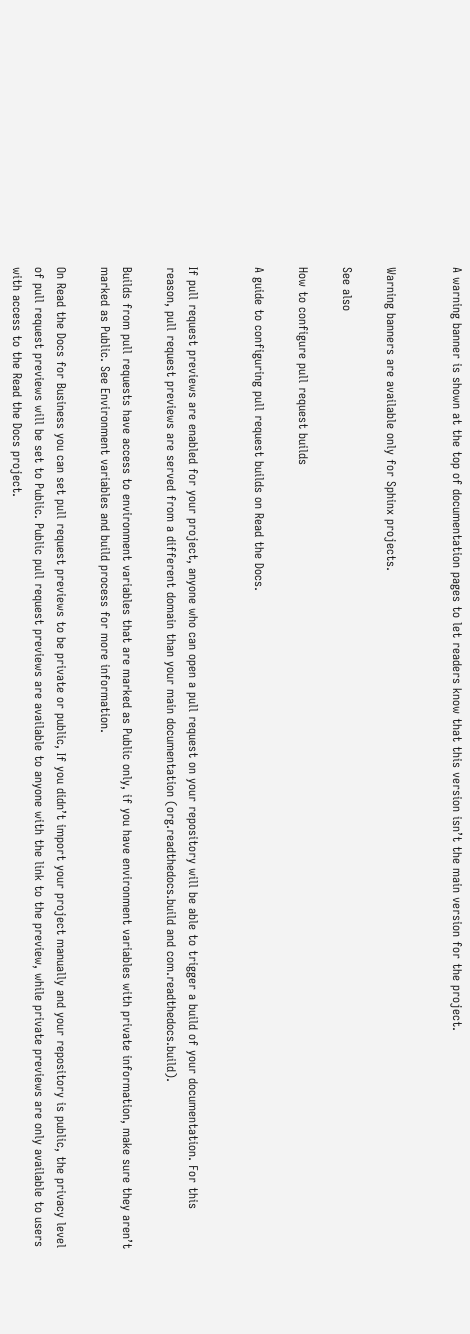A warning banner is shown at the top of documentation pages to let readers know that this version isn’t the main version for the project.


Warning banners are available only for Sphinx projects.

See also

How to configure pull request builds

A guide to configuring pull request builds on Read the Docs.


If pull request previews are enabled for your project, anyone who can open a pull request on your repository will be able to trigger a build of your documentation. For this reason, pull request previews are served from a different domain than your main documentation (org.readthedocs.build and com.readthedocs.build).

Builds from pull requests have access to environment variables that are marked as Public only, if you have environment variables with private information, make sure they aren’t marked as Public. See Environment variables and build process for more information.

On Read the Docs for Business you can set pull request previews to be private or public, If you didn’t import your project manually and your repository is public, the privacy level of pull request previews will be set to Public. Public pull request previews are available to anyone with the link to the preview, while private previews are only available to users with access to the Read the Docs project.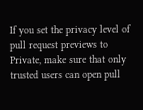If you set the privacy level of pull request previews to Private, make sure that only trusted users can open pull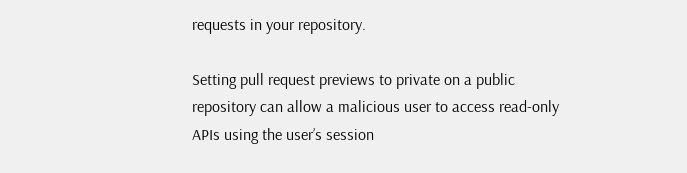requests in your repository.

Setting pull request previews to private on a public repository can allow a malicious user to access read-only APIs using the user’s session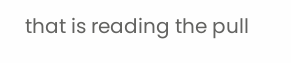that is reading the pull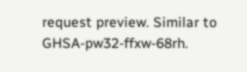request preview. Similar to GHSA-pw32-ffxw-68rh.